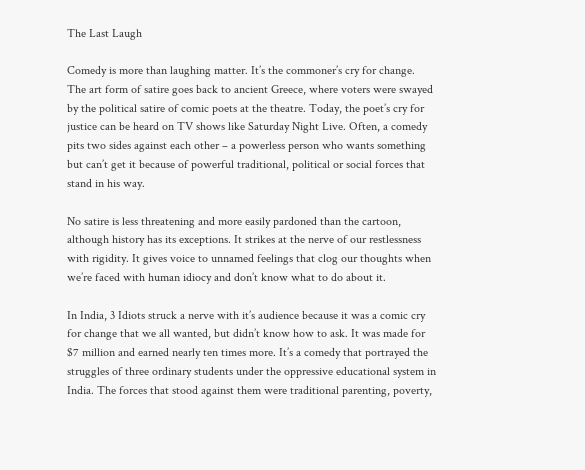The Last Laugh

Comedy is more than laughing matter. It’s the commoner’s cry for change. The art form of satire goes back to ancient Greece, where voters were swayed by the political satire of comic poets at the theatre. Today, the poet’s cry for justice can be heard on TV shows like Saturday Night Live. Often, a comedy pits two sides against each other – a powerless person who wants something but can’t get it because of powerful traditional, political or social forces that stand in his way.

No satire is less threatening and more easily pardoned than the cartoon, although history has its exceptions. It strikes at the nerve of our restlessness with rigidity. It gives voice to unnamed feelings that clog our thoughts when we’re faced with human idiocy and don’t know what to do about it.

In India, 3 Idiots struck a nerve with it’s audience because it was a comic cry for change that we all wanted, but didn’t know how to ask. It was made for $7 million and earned nearly ten times more. It’s a comedy that portrayed the struggles of three ordinary students under the oppressive educational system in India. The forces that stood against them were traditional parenting, poverty,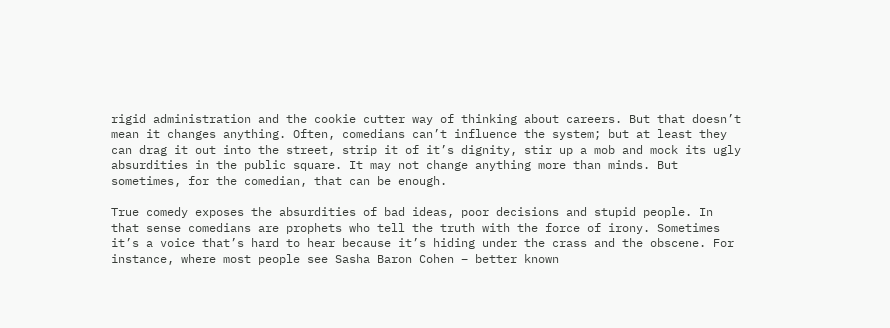rigid administration and the cookie cutter way of thinking about careers. But that doesn’t mean it changes anything. Often, comedians can’t influence the system; but at least they can drag it out into the street, strip it of it’s dignity, stir up a mob and mock its ugly absurdities in the public square. It may not change anything more than minds. But sometimes, for the comedian, that can be enough.

True comedy exposes the absurdities of bad ideas, poor decisions and stupid people. In that sense comedians are prophets who tell the truth with the force of irony. Sometimes it’s a voice that’s hard to hear because it’s hiding under the crass and the obscene. For instance, where most people see Sasha Baron Cohen – better known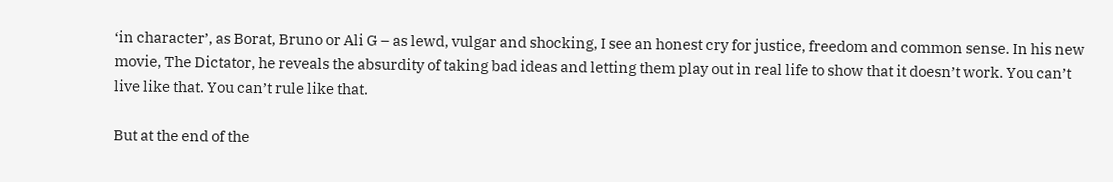‘in character’, as Borat, Bruno or Ali G – as lewd, vulgar and shocking, I see an honest cry for justice, freedom and common sense. In his new movie, The Dictator, he reveals the absurdity of taking bad ideas and letting them play out in real life to show that it doesn’t work. You can’t live like that. You can’t rule like that.

But at the end of the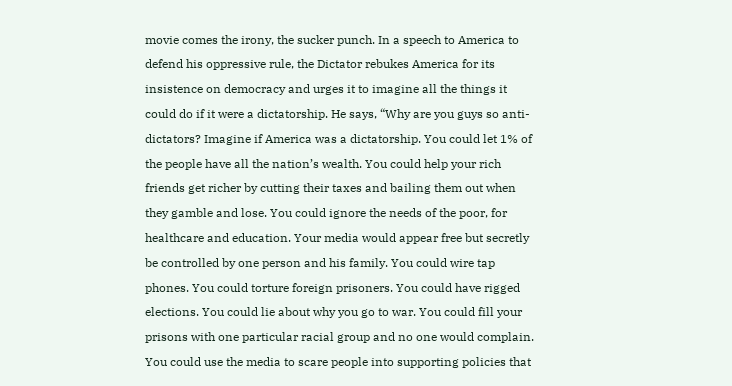movie comes the irony, the sucker punch. In a speech to America to defend his oppressive rule, the Dictator rebukes America for its insistence on democracy and urges it to imagine all the things it could do if it were a dictatorship. He says, “Why are you guys so anti-dictators? Imagine if America was a dictatorship. You could let 1% of the people have all the nation’s wealth. You could help your rich friends get richer by cutting their taxes and bailing them out when they gamble and lose. You could ignore the needs of the poor, for healthcare and education. Your media would appear free but secretly be controlled by one person and his family. You could wire tap phones. You could torture foreign prisoners. You could have rigged elections. You could lie about why you go to war. You could fill your prisons with one particular racial group and no one would complain. You could use the media to scare people into supporting policies that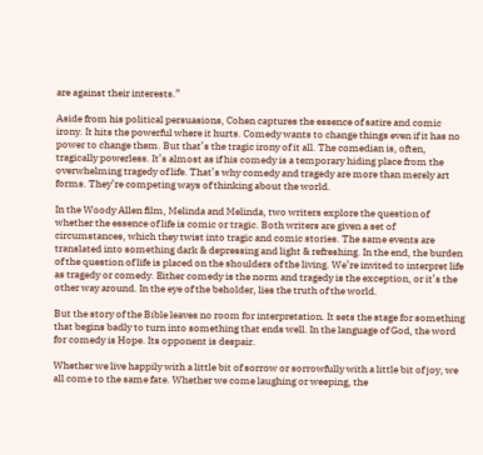are against their interests.”

Aside from his political persuasions, Cohen captures the essence of satire and comic irony. It hits the powerful where it hurts. Comedy wants to change things even if it has no power to change them. But that’s the tragic irony of it all. The comedian is, often, tragically powerless. It’s almost as if his comedy is a temporary hiding place from the overwhelming tragedy of life. That’s why comedy and tragedy are more than merely art forms. They’re competing ways of thinking about the world.

In the Woody Allen film, Melinda and Melinda, two writers explore the question of whether the essence of life is comic or tragic. Both writers are given a set of circumstances, which they twist into tragic and comic stories. The same events are translated into something dark & depressing and light & refreshing. In the end, the burden of the question of life is placed on the shoulders of the living. We’re invited to interpret life as tragedy or comedy. Either comedy is the norm and tragedy is the exception, or it’s the other way around. In the eye of the beholder, lies the truth of the world.

But the story of the Bible leaves no room for interpretation. It sets the stage for something that begins badly to turn into something that ends well. In the language of God, the word for comedy is Hope. Its opponent is despair.

Whether we live happily with a little bit of sorrow or sorrowfully with a little bit of joy, we all come to the same fate. Whether we come laughing or weeping, the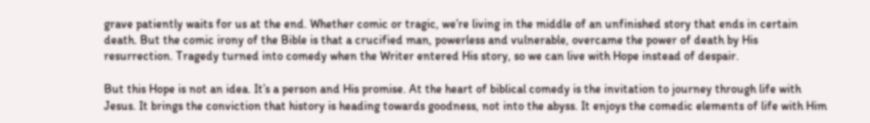grave patiently waits for us at the end. Whether comic or tragic, we’re living in the middle of an unfinished story that ends in certain death. But the comic irony of the Bible is that a crucified man, powerless and vulnerable, overcame the power of death by His resurrection. Tragedy turned into comedy when the Writer entered His story, so we can live with Hope instead of despair.

But this Hope is not an idea. It’s a person and His promise. At the heart of biblical comedy is the invitation to journey through life with Jesus. It brings the conviction that history is heading towards goodness, not into the abyss. It enjoys the comedic elements of life with Him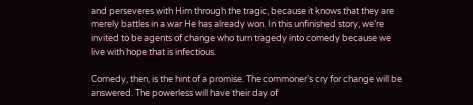and perseveres with Him through the tragic, because it knows that they are merely battles in a war He has already won. In this unfinished story, we’re invited to be agents of change who turn tragedy into comedy because we live with hope that is infectious.

Comedy, then, is the hint of a promise. The commoner’s cry for change will be answered. The powerless will have their day of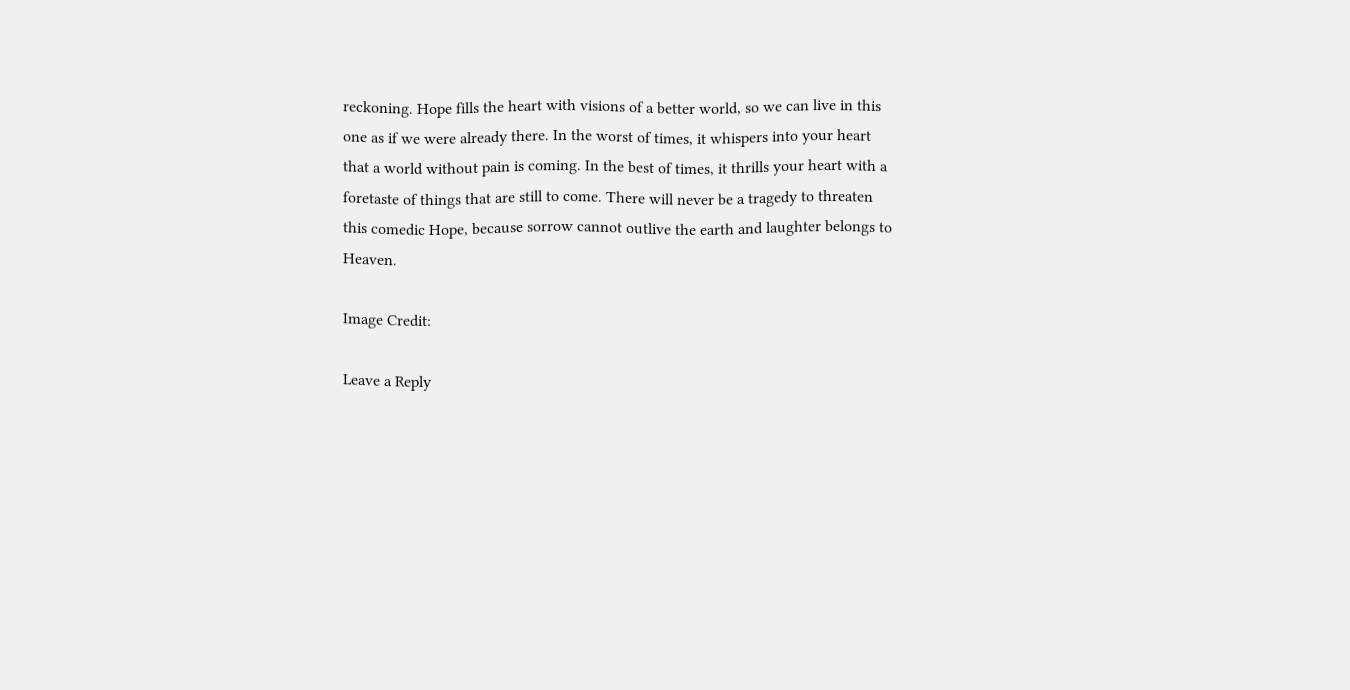reckoning. Hope fills the heart with visions of a better world, so we can live in this one as if we were already there. In the worst of times, it whispers into your heart that a world without pain is coming. In the best of times, it thrills your heart with a foretaste of things that are still to come. There will never be a tragedy to threaten this comedic Hope, because sorrow cannot outlive the earth and laughter belongs to Heaven.

Image Credit:

Leave a Reply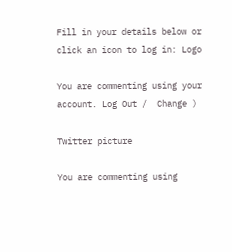Fill in your details below or click an icon to log in: Logo

You are commenting using your account. Log Out /  Change )

Twitter picture

You are commenting using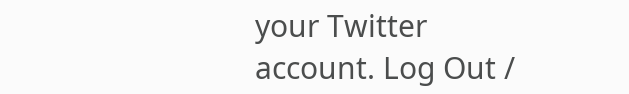your Twitter account. Log Out /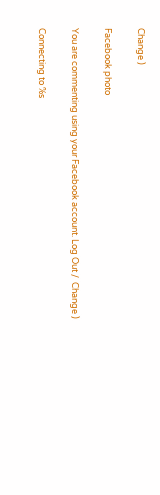Change )

Facebook photo

You are commenting using your Facebook account. Log Out /  Change )

Connecting to %s